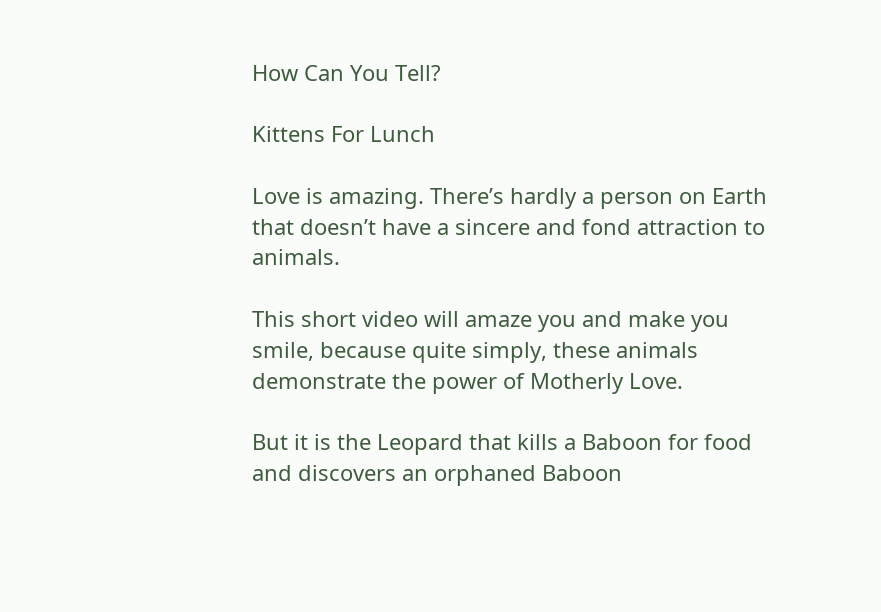How Can You Tell?

Kittens For Lunch

Love is amazing. There’s hardly a person on Earth that doesn’t have a sincere and fond attraction to animals.

This short video will amaze you and make you smile, because quite simply, these animals demonstrate the power of Motherly Love.

But it is the Leopard that kills a Baboon for food and discovers an orphaned Baboon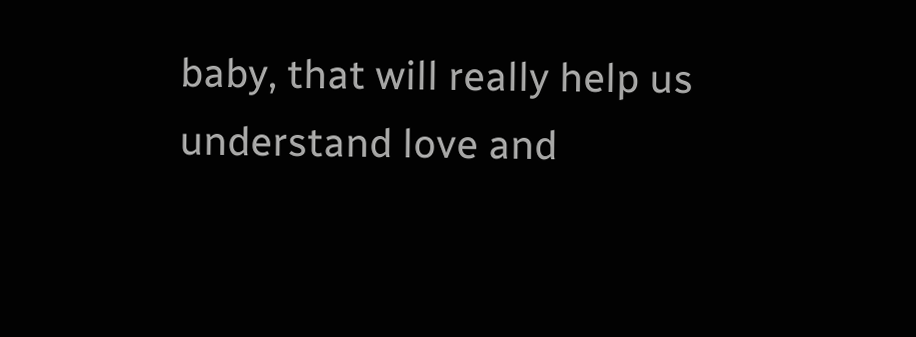baby, that will really help us understand love and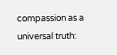compassion as a universal truth: